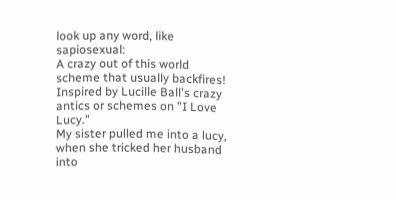look up any word, like sapiosexual:
A crazy out of this world scheme that usually backfires! Inspired by Lucille Ball's crazy antics or schemes on "I Love Lucy."
My sister pulled me into a lucy, when she tricked her husband into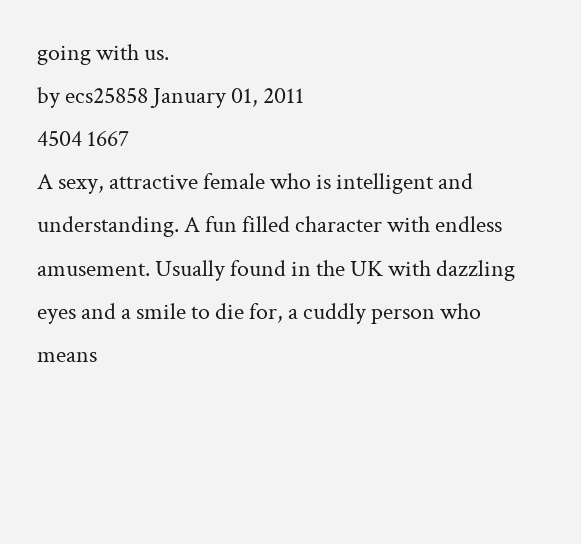going with us.
by ecs25858 January 01, 2011
4504 1667
A sexy, attractive female who is intelligent and understanding. A fun filled character with endless amusement. Usually found in the UK with dazzling eyes and a smile to die for, a cuddly person who means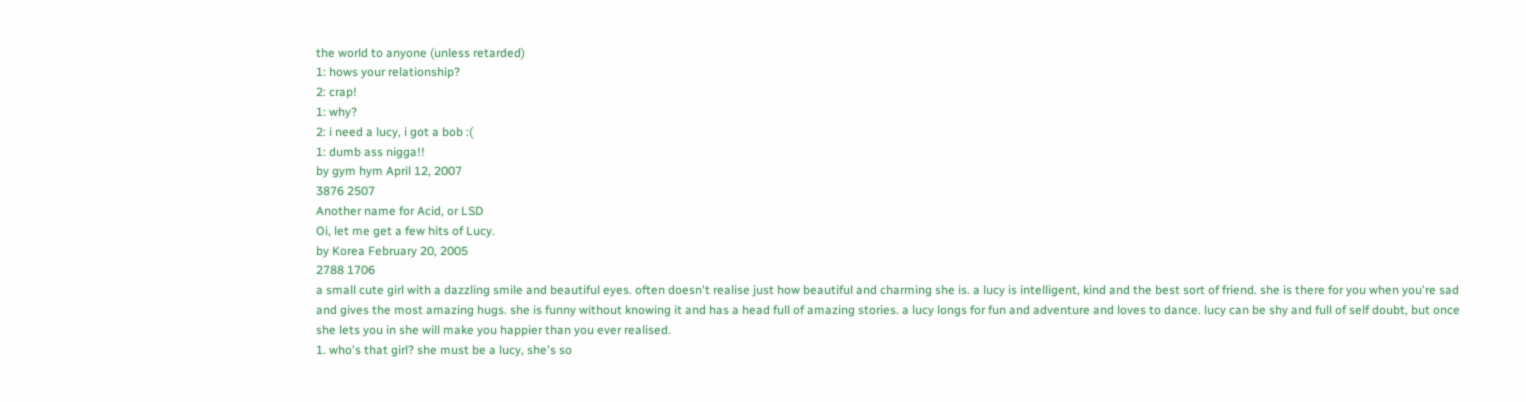the world to anyone (unless retarded)
1: hows your relationship?
2: crap!
1: why?
2: i need a lucy, i got a bob :(
1: dumb ass nigga!!
by gym hym April 12, 2007
3876 2507
Another name for Acid, or LSD
Oi, let me get a few hits of Lucy.
by Korea February 20, 2005
2788 1706
a small cute girl with a dazzling smile and beautiful eyes. often doesn't realise just how beautiful and charming she is. a lucy is intelligent, kind and the best sort of friend. she is there for you when you're sad and gives the most amazing hugs. she is funny without knowing it and has a head full of amazing stories. a lucy longs for fun and adventure and loves to dance. lucy can be shy and full of self doubt, but once she lets you in she will make you happier than you ever realised.
1. who's that girl? she must be a lucy, she's so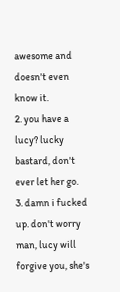awesome and doesn't even know it.
2. you have a lucy? lucky bastard, don't ever let her go.
3. damn i fucked up. don't worry man, lucy will forgive you, she's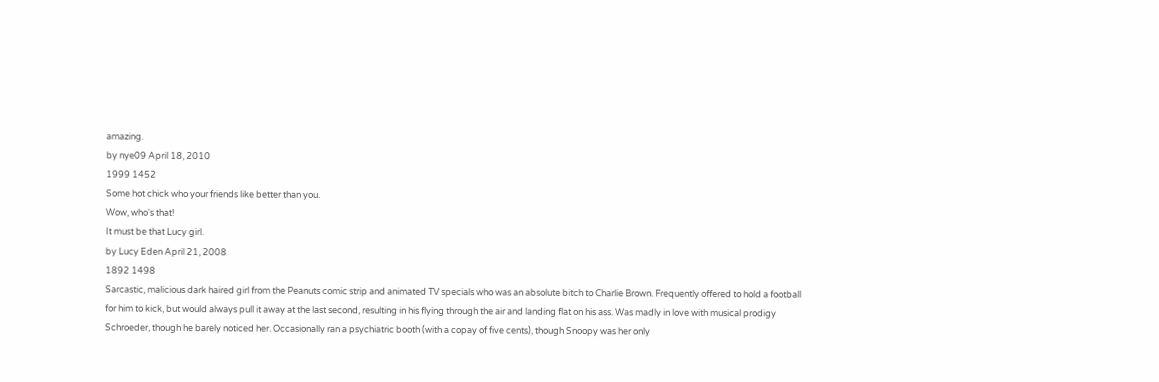amazing.
by nye09 April 18, 2010
1999 1452
Some hot chick who your friends like better than you.
Wow, who's that!
It must be that Lucy girl.
by Lucy Eden April 21, 2008
1892 1498
Sarcastic, malicious dark haired girl from the Peanuts comic strip and animated TV specials who was an absolute bitch to Charlie Brown. Frequently offered to hold a football for him to kick, but would always pull it away at the last second, resulting in his flying through the air and landing flat on his ass. Was madly in love with musical prodigy Schroeder, though he barely noticed her. Occasionally ran a psychiatric booth (with a copay of five cents), though Snoopy was her only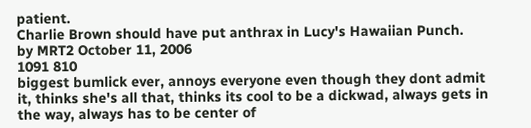patient.
Charlie Brown should have put anthrax in Lucy's Hawaiian Punch.
by MRT2 October 11, 2006
1091 810
biggest bumlick ever, annoys everyone even though they dont admit it, thinks she's all that, thinks its cool to be a dickwad, always gets in the way, always has to be center of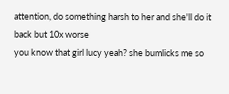attention, do something harsh to her and she'll do it back but 10x worse
you know that girl lucy yeah? she bumlicks me so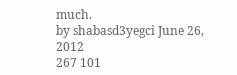much.
by shabasd3yegci June 26, 2012
267 101